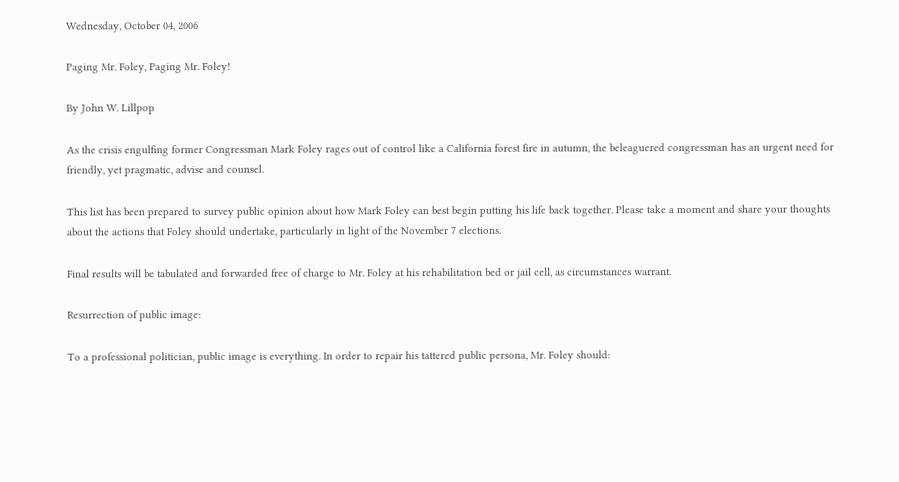Wednesday, October 04, 2006

Paging Mr. Foley, Paging Mr. Foley!

By John W. Lillpop

As the crisis engulfing former Congressman Mark Foley rages out of control like a California forest fire in autumn, the beleaguered congressman has an urgent need for friendly, yet pragmatic, advise and counsel.

This list has been prepared to survey public opinion about how Mark Foley can best begin putting his life back together. Please take a moment and share your thoughts about the actions that Foley should undertake, particularly in light of the November 7 elections.

Final results will be tabulated and forwarded free of charge to Mr. Foley at his rehabilitation bed or jail cell, as circumstances warrant.

Resurrection of public image:

To a professional politician, public image is everything. In order to repair his tattered public persona, Mr. Foley should: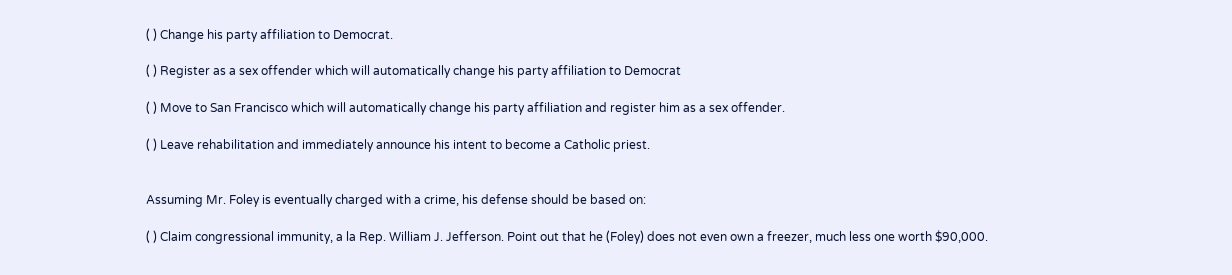( ) Change his party affiliation to Democrat.

( ) Register as a sex offender which will automatically change his party affiliation to Democrat

( ) Move to San Francisco which will automatically change his party affiliation and register him as a sex offender.

( ) Leave rehabilitation and immediately announce his intent to become a Catholic priest.


Assuming Mr. Foley is eventually charged with a crime, his defense should be based on:

( ) Claim congressional immunity, a la Rep. William J. Jefferson. Point out that he (Foley) does not even own a freezer, much less one worth $90,000.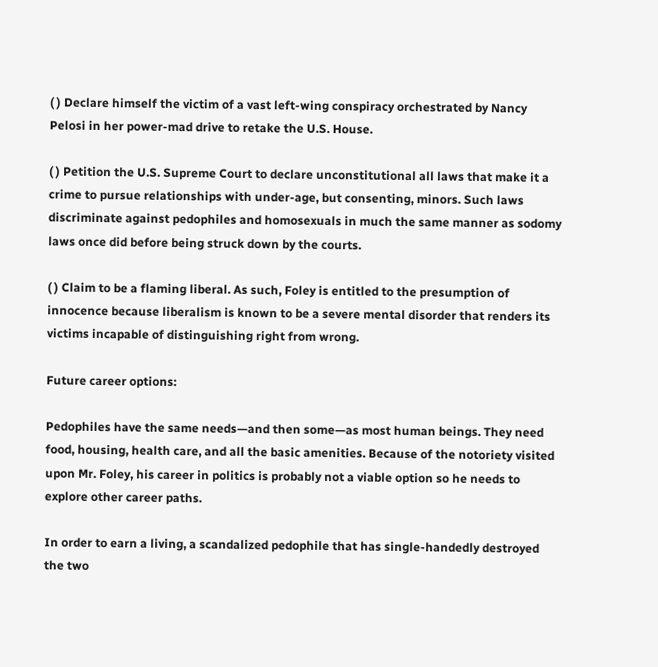( ) Declare himself the victim of a vast left-wing conspiracy orchestrated by Nancy Pelosi in her power-mad drive to retake the U.S. House.

( ) Petition the U.S. Supreme Court to declare unconstitutional all laws that make it a crime to pursue relationships with under-age, but consenting, minors. Such laws discriminate against pedophiles and homosexuals in much the same manner as sodomy laws once did before being struck down by the courts.

( ) Claim to be a flaming liberal. As such, Foley is entitled to the presumption of innocence because liberalism is known to be a severe mental disorder that renders its victims incapable of distinguishing right from wrong.

Future career options:

Pedophiles have the same needs—and then some—as most human beings. They need food, housing, health care, and all the basic amenities. Because of the notoriety visited upon Mr. Foley, his career in politics is probably not a viable option so he needs to explore other career paths.

In order to earn a living, a scandalized pedophile that has single-handedly destroyed the two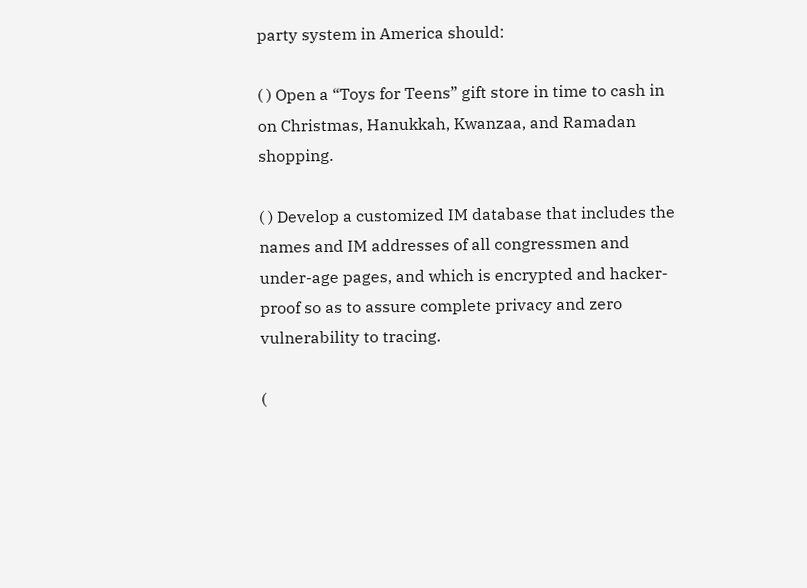party system in America should:

( ) Open a “Toys for Teens” gift store in time to cash in on Christmas, Hanukkah, Kwanzaa, and Ramadan shopping.

( ) Develop a customized IM database that includes the names and IM addresses of all congressmen and under-age pages, and which is encrypted and hacker-proof so as to assure complete privacy and zero vulnerability to tracing.

(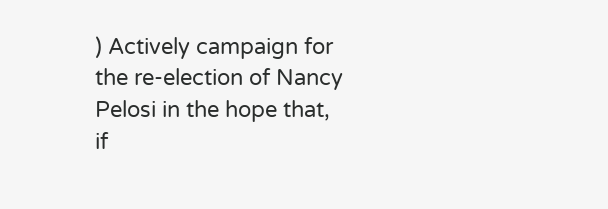) Actively campaign for the re-election of Nancy Pelosi in the hope that, if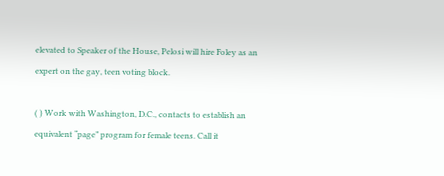elevated to Speaker of the House, Pelosi will hire Foley as an expert on the gay, teen voting block.

( ) Work with Washington, D.C., contacts to establish an equivalent “page” program for female teens. Call it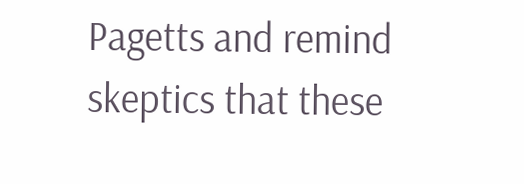Pagetts and remind skeptics that these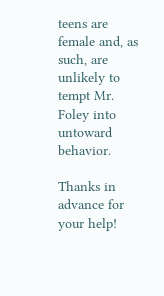teens are female and, as such, are unlikely to tempt Mr. Foley into untoward behavior.

Thanks in advance for your help!